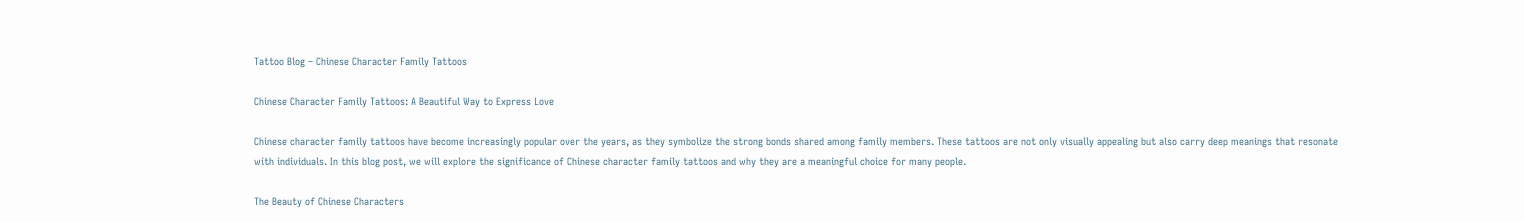Tattoo Blog – Chinese Character Family Tattoos

Chinese Character Family Tattoos: A Beautiful Way to Express Love

Chinese character family tattoos have become increasingly popular over the years, as they symbolize the strong bonds shared among family members. These tattoos are not only visually appealing but also carry deep meanings that resonate with individuals. In this blog post, we will explore the significance of Chinese character family tattoos and why they are a meaningful choice for many people.

The Beauty of Chinese Characters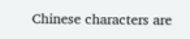Chinese characters are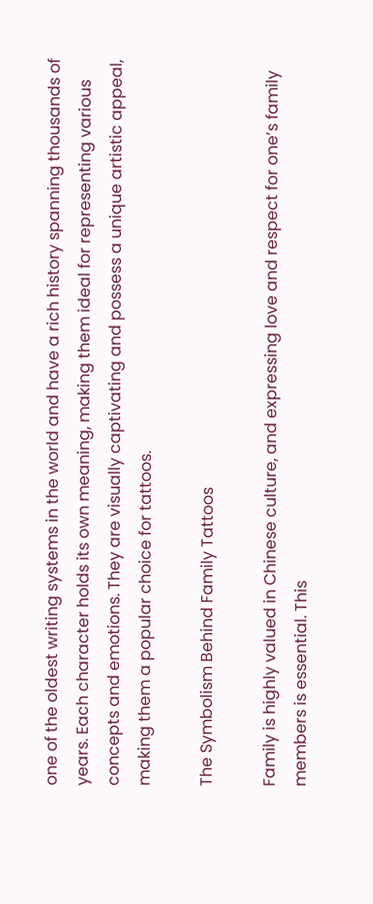one of the oldest writing systems in the world and have a rich history spanning thousands of years. Each character holds its own meaning, making them ideal for representing various concepts and emotions. They are visually captivating and possess a unique artistic appeal, making them a popular choice for tattoos.

The Symbolism Behind Family Tattoos

Family is highly valued in Chinese culture, and expressing love and respect for one’s family members is essential. This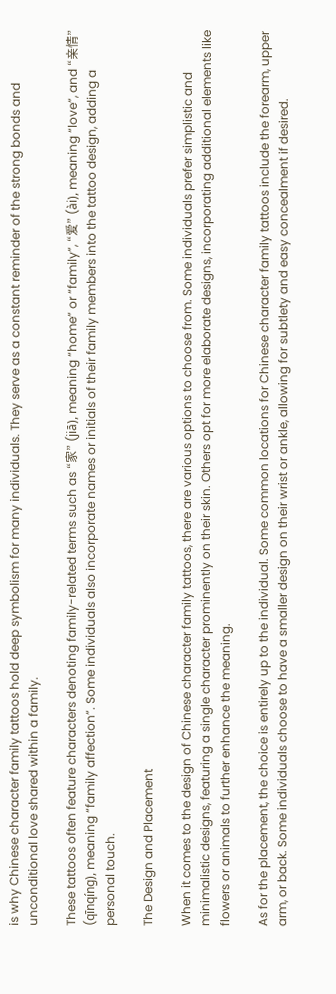is why Chinese character family tattoos hold deep symbolism for many individuals. They serve as a constant reminder of the strong bonds and unconditional love shared within a family.

These tattoos often feature characters denoting family-related terms such as “家” (jiā), meaning “home” or “family”, “爱” (ài), meaning “love”, and “亲情” (qīnqíng), meaning “family affection”. Some individuals also incorporate names or initials of their family members into the tattoo design, adding a personal touch.

The Design and Placement

When it comes to the design of Chinese character family tattoos, there are various options to choose from. Some individuals prefer simplistic and minimalistic designs, featuring a single character prominently on their skin. Others opt for more elaborate designs, incorporating additional elements like flowers or animals to further enhance the meaning.

As for the placement, the choice is entirely up to the individual. Some common locations for Chinese character family tattoos include the forearm, upper arm, or back. Some individuals choose to have a smaller design on their wrist or ankle, allowing for subtlety and easy concealment if desired.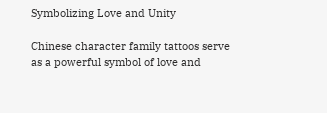Symbolizing Love and Unity

Chinese character family tattoos serve as a powerful symbol of love and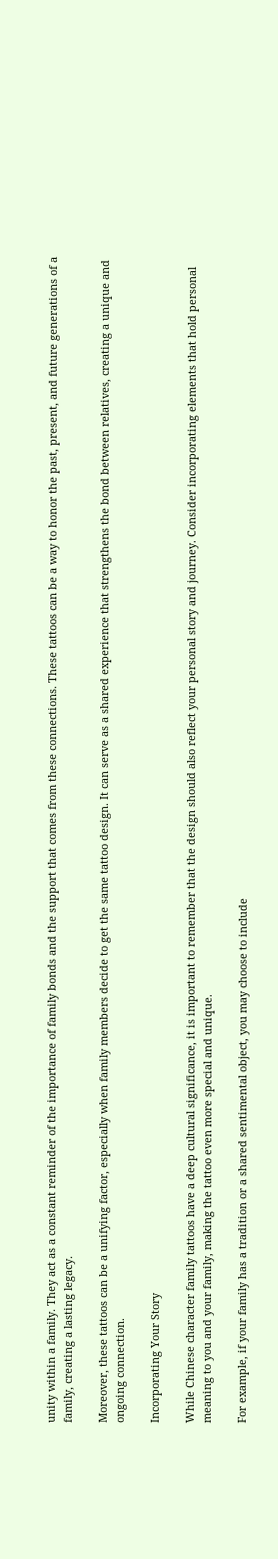unity within a family. They act as a constant reminder of the importance of family bonds and the support that comes from these connections. These tattoos can be a way to honor the past, present, and future generations of a family, creating a lasting legacy.

Moreover, these tattoos can be a unifying factor, especially when family members decide to get the same tattoo design. It can serve as a shared experience that strengthens the bond between relatives, creating a unique and ongoing connection.

Incorporating Your Story

While Chinese character family tattoos have a deep cultural significance, it is important to remember that the design should also reflect your personal story and journey. Consider incorporating elements that hold personal meaning to you and your family, making the tattoo even more special and unique.

For example, if your family has a tradition or a shared sentimental object, you may choose to include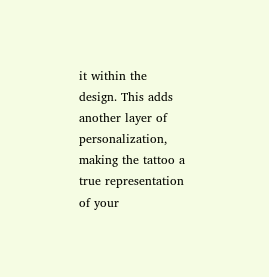it within the design. This adds another layer of personalization, making the tattoo a true representation of your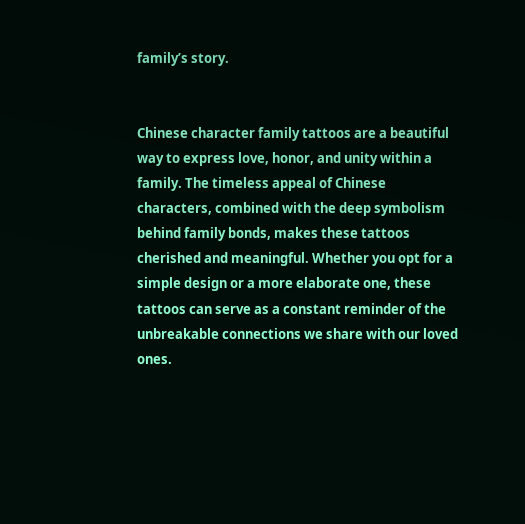family’s story.


Chinese character family tattoos are a beautiful way to express love, honor, and unity within a family. The timeless appeal of Chinese characters, combined with the deep symbolism behind family bonds, makes these tattoos cherished and meaningful. Whether you opt for a simple design or a more elaborate one, these tattoos can serve as a constant reminder of the unbreakable connections we share with our loved ones.